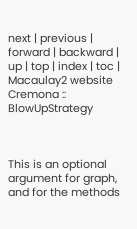next | previous | forward | backward | up | top | index | toc | Macaulay2 website
Cremona :: BlowUpStrategy



This is an optional argument for graph, and for the methods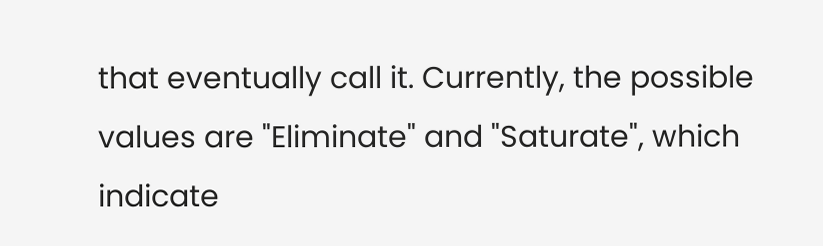that eventually call it. Currently, the possible values are "Eliminate" and "Saturate", which indicate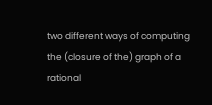two different ways of computing the (closure of the) graph of a rational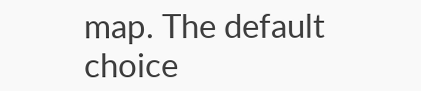map. The default choice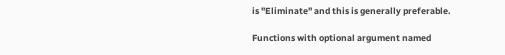is "Eliminate" and this is generally preferable.

Functions with optional argument named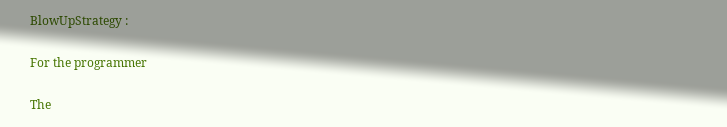BlowUpStrategy :

For the programmer

The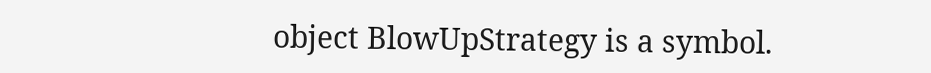object BlowUpStrategy is a symbol.